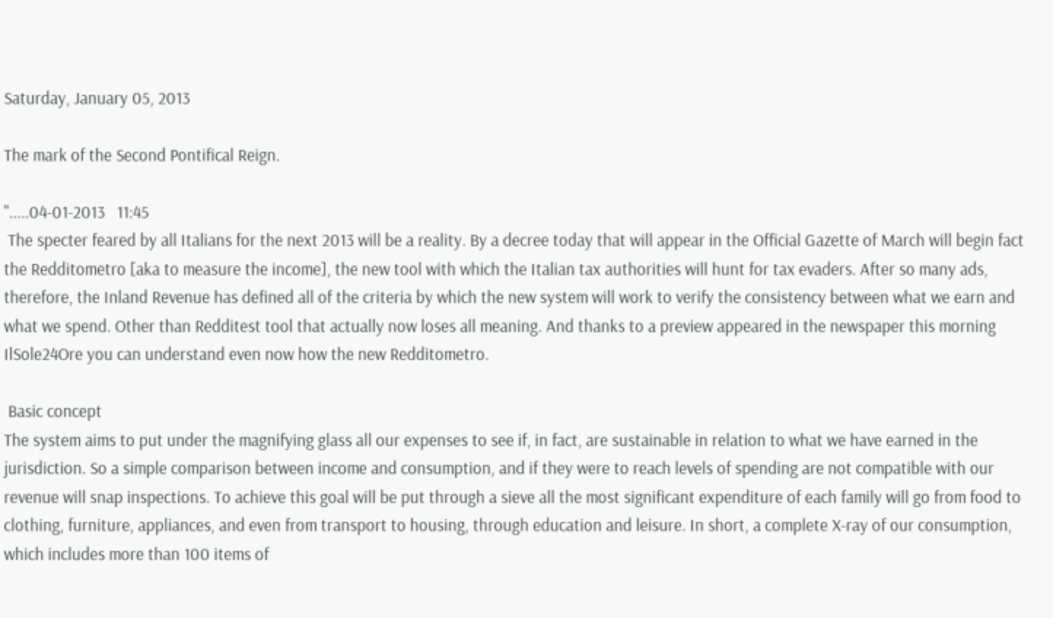Saturday, January 05, 2013

The mark of the Second Pontifical Reign.

".....04-01-2013   11:45
 The specter feared by all Italians for the next 2013 will be a reality. By a decree today that will appear in the Official Gazette of March will begin fact the Redditometro [aka to measure the income], the new tool with which the Italian tax authorities will hunt for tax evaders. After so many ads, therefore, the Inland Revenue has defined all of the criteria by which the new system will work to verify the consistency between what we earn and what we spend. Other than Redditest tool that actually now loses all meaning. And thanks to a preview appeared in the newspaper this morning IlSole24Ore you can understand even now how the new Redditometro.

 Basic concept
The system aims to put under the magnifying glass all our expenses to see if, in fact, are sustainable in relation to what we have earned in the jurisdiction. So a simple comparison between income and consumption, and if they were to reach levels of spending are not compatible with our revenue will snap inspections. To achieve this goal will be put through a sieve all the most significant expenditure of each family will go from food to clothing, furniture, appliances, and even from transport to housing, through education and leisure. In short, a complete X-ray of our consumption, which includes more than 100 items of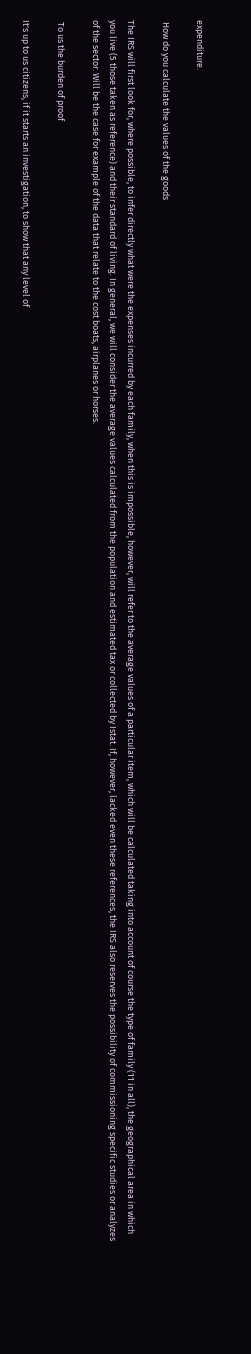expenditure.

 How do you calculate the values of the goods

The IRS will first look for, where possible, to infer directly what were the expenses incurred by each family, when this is impossible, however, will refer to the average values of a particular item, which will be calculated taking into account of course the type of family (11 in all), the geographical area in which you live (5 those taken as reference) and their standard of living. In general, we will consider the average values calculated from the population and estimated tax or collected by Istat. If, however, lacked even these references, the IRS also reserves the possibility of commissioning specific studies or analyzes of the sector. Will be the case for example of the data that relate to the cost boats, airplanes or horses.

 To us the burden of proof

It's up to us citizens, if it starts an investigation, to show that any level of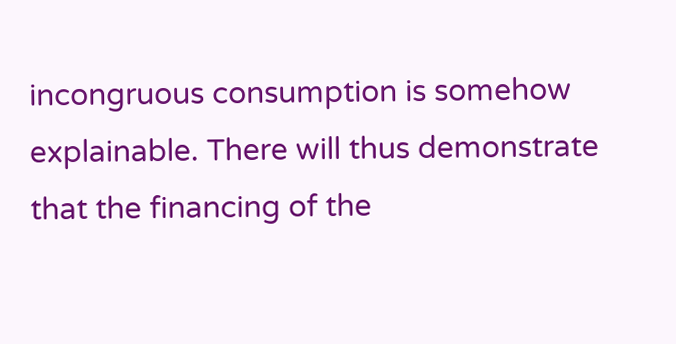incongruous consumption is somehow explainable. There will thus demonstrate that the financing of the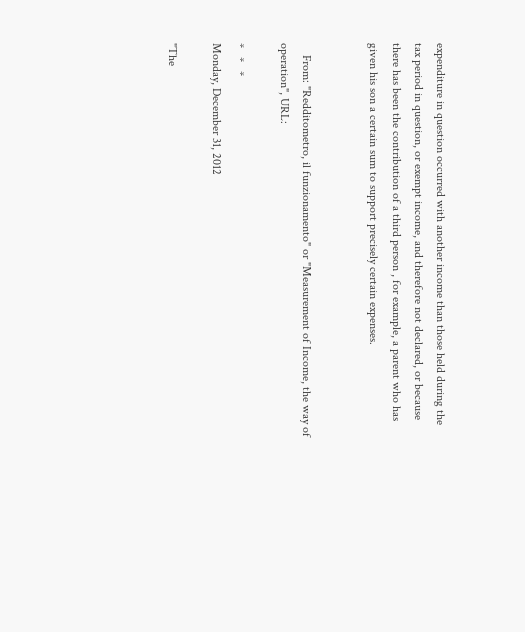expenditure in question occurred with another income than those held during the tax period in question, or exempt income, and therefore not declared, or because there has been the contribution of a third person , for example, a parent who has given his son a certain sum to support precisely certain expenses.


    From: "Redditometro, il funzionamento" or "Measurement of Income, the way of operation", URL:

*   *   *
Monday, December 31, 2012

"The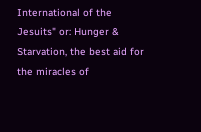International of the Jesuits" or: Hunger & Starvation, the best aid for the miracles of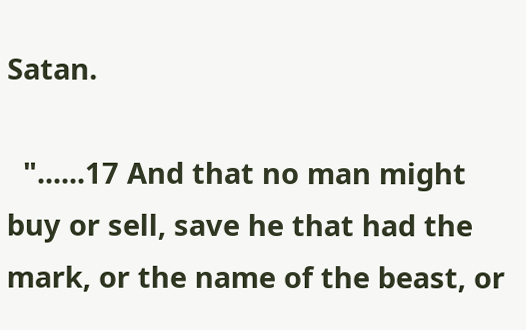Satan.

  "......17 And that no man might buy or sell, save he that had the mark, or the name of the beast, or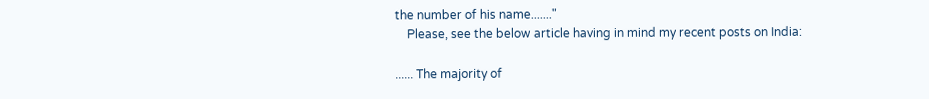the number of his name......."
    Please, see the below article having in mind my recent posts on India:

...... The majority of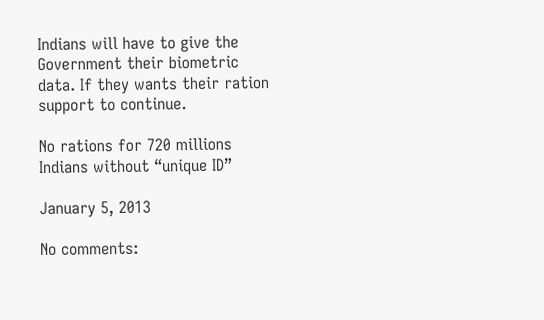Indians will have to give the Government their biometric data. If they wants their ration support to continue.

No rations for 720 millions Indians without “unique ID”

January 5, 2013

No comments: